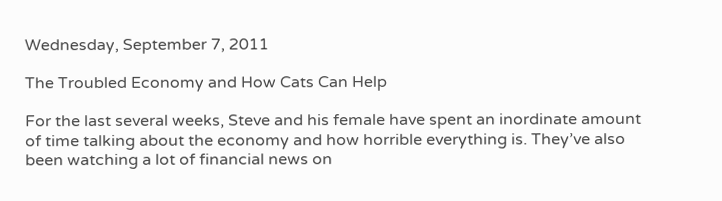Wednesday, September 7, 2011

The Troubled Economy and How Cats Can Help

For the last several weeks, Steve and his female have spent an inordinate amount of time talking about the economy and how horrible everything is. They’ve also been watching a lot of financial news on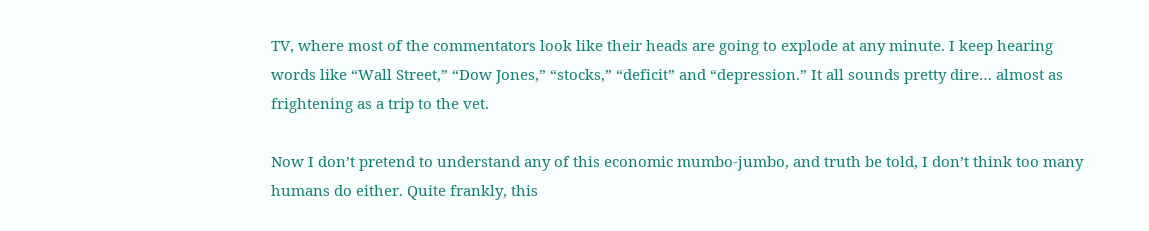TV, where most of the commentators look like their heads are going to explode at any minute. I keep hearing words like “Wall Street,” “Dow Jones,” “stocks,” “deficit” and “depression.” It all sounds pretty dire… almost as frightening as a trip to the vet.

Now I don’t pretend to understand any of this economic mumbo-jumbo, and truth be told, I don’t think too many humans do either. Quite frankly, this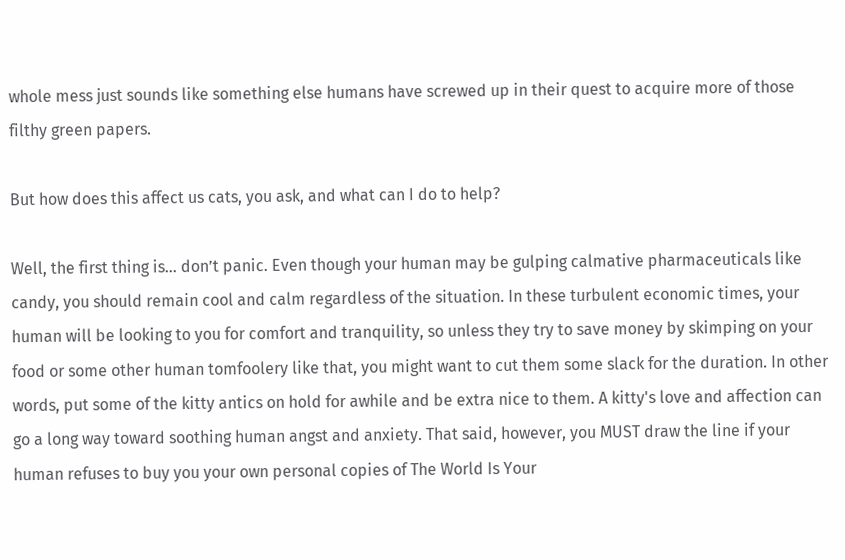whole mess just sounds like something else humans have screwed up in their quest to acquire more of those filthy green papers.

But how does this affect us cats, you ask, and what can I do to help?

Well, the first thing is… don’t panic. Even though your human may be gulping calmative pharmaceuticals like candy, you should remain cool and calm regardless of the situation. In these turbulent economic times, your human will be looking to you for comfort and tranquility, so unless they try to save money by skimping on your food or some other human tomfoolery like that, you might want to cut them some slack for the duration. In other words, put some of the kitty antics on hold for awhile and be extra nice to them. A kitty's love and affection can go a long way toward soothing human angst and anxiety. That said, however, you MUST draw the line if your human refuses to buy you your own personal copies of The World Is Your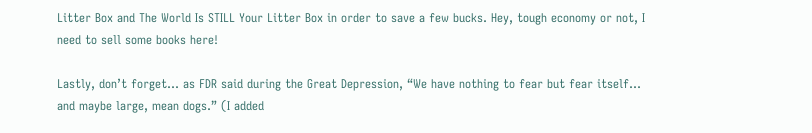Litter Box and The World Is STILL Your Litter Box in order to save a few bucks. Hey, tough economy or not, I need to sell some books here!

Lastly, don’t forget… as FDR said during the Great Depression, “We have nothing to fear but fear itself… and maybe large, mean dogs.” (I added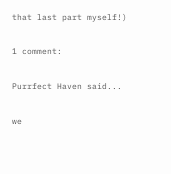that last part myself!)

1 comment:

Purrfect Haven said...

we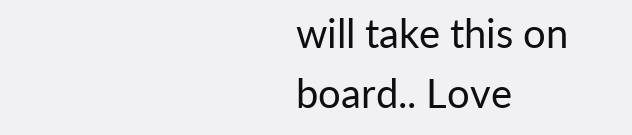will take this on board.. Love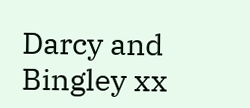Darcy and Bingley xx